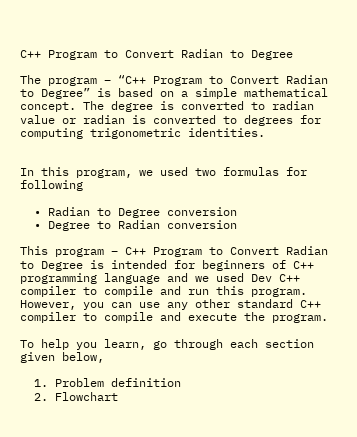C++ Program to Convert Radian to Degree

The program – “C++ Program to Convert Radian to Degree” is based on a simple mathematical concept. The degree is converted to radian value or radian is converted to degrees for computing trigonometric identities.


In this program, we used two formulas for following

  • Radian to Degree conversion
  • Degree to Radian conversion

This program – C++ Program to Convert Radian to Degree is intended for beginners of C++ programming language and we used Dev C++ compiler to compile and run this program. However, you can use any other standard C++ compiler to compile and execute the program.

To help you learn, go through each section given below,

  1. Problem definition
  2. Flowchart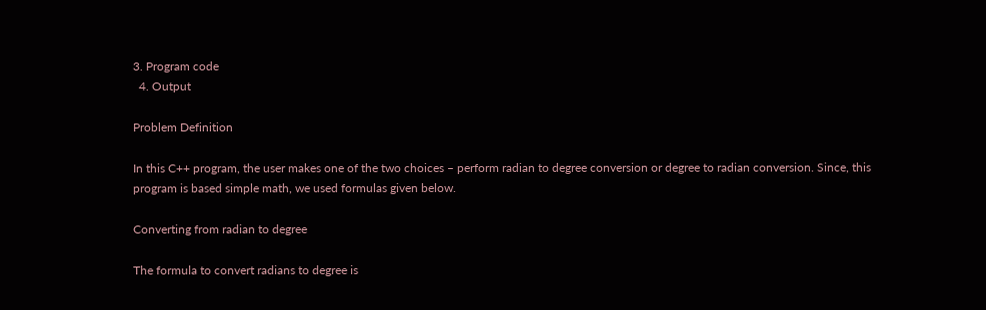3. Program code
  4. Output

Problem Definition

In this C++ program, the user makes one of the two choices – perform radian to degree conversion or degree to radian conversion. Since, this program is based simple math, we used formulas given below.

Converting from radian to degree

The formula to convert radians to degree is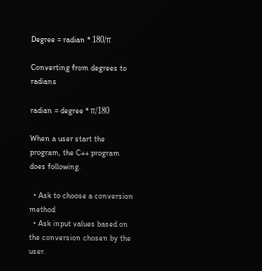Degree = radian * 180/π

Converting from degrees to radians

radian = degree * π/180

When a user start the program, the C++ program does following.

  • Ask to choose a conversion method
  • Ask input values based on the conversion chosen by the user.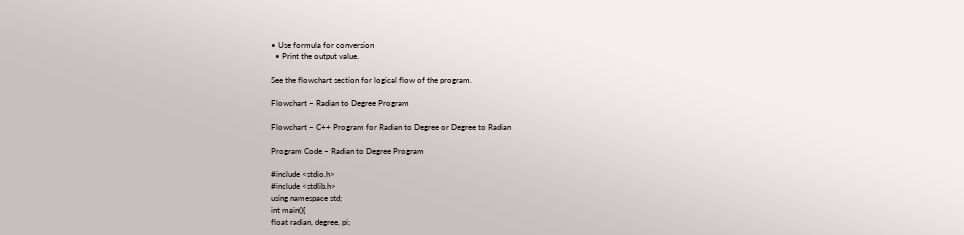• Use formula for conversion
  • Print the output value.

See the flowchart section for logical flow of the program.

Flowchart – Radian to Degree Program

Flowchart – C++ Program for Radian to Degree or Degree to Radian

Program Code – Radian to Degree Program

#include <stdio.h>
#include <stdlib.h>
using namespace std;
int main(){
float radian, degree, pi;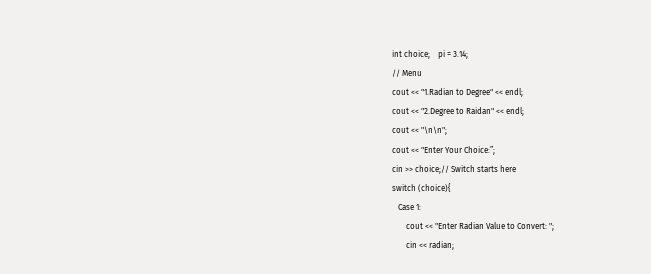int choice;    pi = 3.14;
// Menu
cout << "1.Radian to Degree" << endl;
cout << "2.Degree to Raidan" << endl;
cout << "\n\n";
cout << "Enter Your Choice:”;
cin >> choice;// Switch starts here
switch (choice){
   Case 1:
       cout << "Enter Radian Value to Convert: ";
       cin << radian;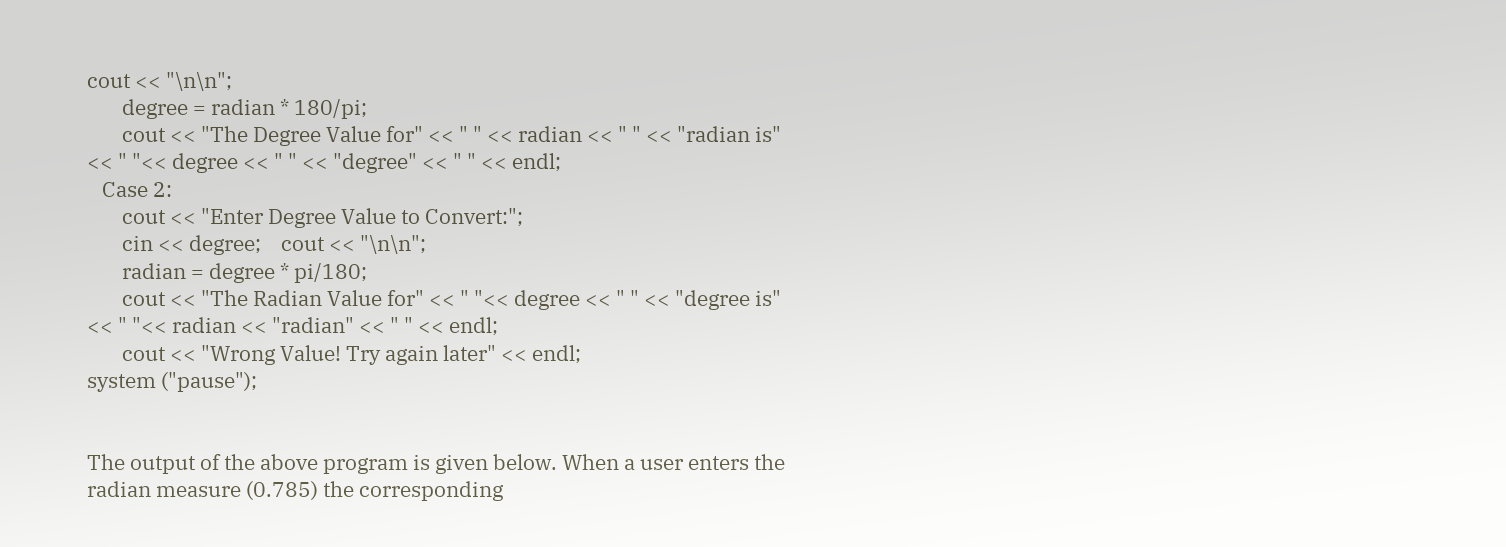cout << "\n\n";
       degree = radian * 180/pi;
       cout << "The Degree Value for" << " " << radian << " " << "radian is" << " "<< degree << " " << "degree" << " " << endl;
   Case 2:
       cout << "Enter Degree Value to Convert:";
       cin << degree;    cout << "\n\n";
       radian = degree * pi/180;
       cout << "The Radian Value for" << " "<< degree << " " << "degree is" << " "<< radian << "radian" << " " << endl;
       cout << "Wrong Value! Try again later" << endl;
system ("pause");


The output of the above program is given below. When a user enters the radian measure (0.785) the corresponding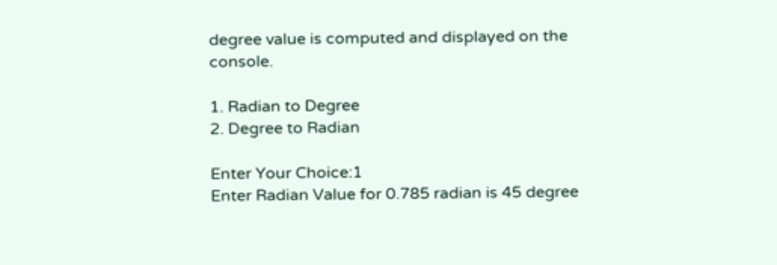degree value is computed and displayed on the console.

1. Radian to Degree
2. Degree to Radian

Enter Your Choice:1
Enter Radian Value for 0.785 radian is 45 degree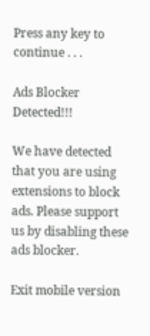Press any key to continue . . .

Ads Blocker Detected!!!

We have detected that you are using extensions to block ads. Please support us by disabling these ads blocker.

Exit mobile version